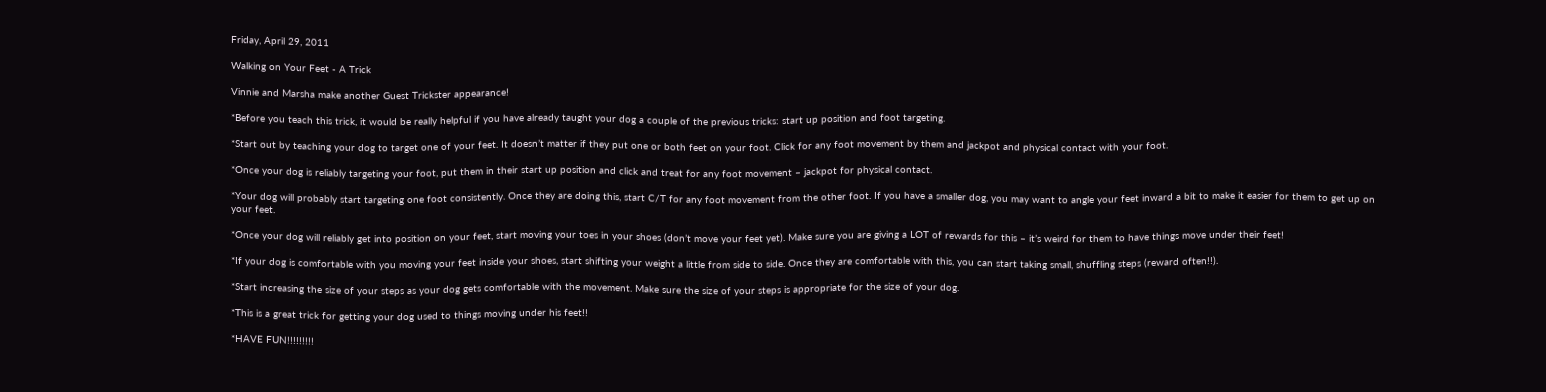Friday, April 29, 2011

Walking on Your Feet - A Trick

Vinnie and Marsha make another Guest Trickster appearance!

*Before you teach this trick, it would be really helpful if you have already taught your dog a couple of the previous tricks: start up position and foot targeting.

*Start out by teaching your dog to target one of your feet. It doesn’t matter if they put one or both feet on your foot. Click for any foot movement by them and jackpot and physical contact with your foot.

*Once your dog is reliably targeting your foot, put them in their start up position and click and treat for any foot movement – jackpot for physical contact.

*Your dog will probably start targeting one foot consistently. Once they are doing this, start C/T for any foot movement from the other foot. If you have a smaller dog, you may want to angle your feet inward a bit to make it easier for them to get up on your feet.

*Once your dog will reliably get into position on your feet, start moving your toes in your shoes (don’t move your feet yet). Make sure you are giving a LOT of rewards for this – it’s weird for them to have things move under their feet!

*If your dog is comfortable with you moving your feet inside your shoes, start shifting your weight a little from side to side. Once they are comfortable with this, you can start taking small, shuffling steps (reward often!!).

*Start increasing the size of your steps as your dog gets comfortable with the movement. Make sure the size of your steps is appropriate for the size of your dog.

*This is a great trick for getting your dog used to things moving under his feet!!

*HAVE FUN!!!!!!!!!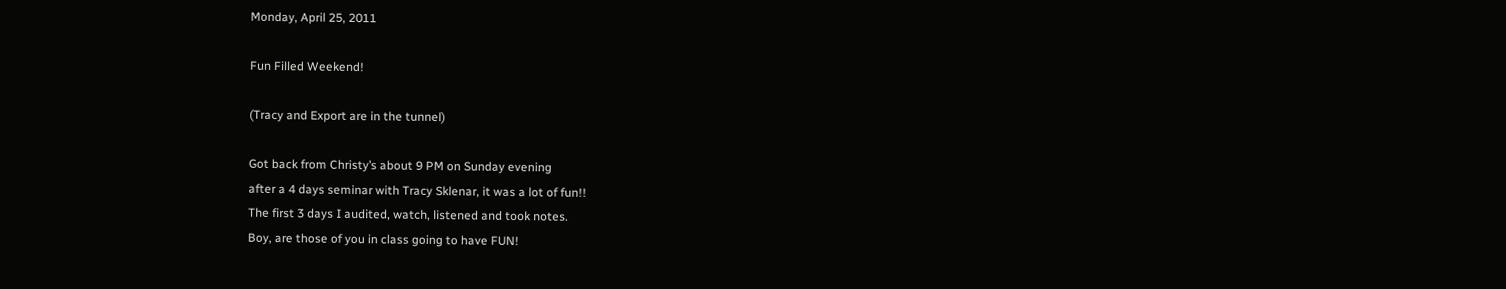Monday, April 25, 2011

Fun Filled Weekend!

(Tracy and Export are in the tunnel)

Got back from Christy’s about 9 PM on Sunday evening
after a 4 days seminar with Tracy Sklenar, it was a lot of fun!!
The first 3 days I audited, watch, listened and took notes.
Boy, are those of you in class going to have FUN!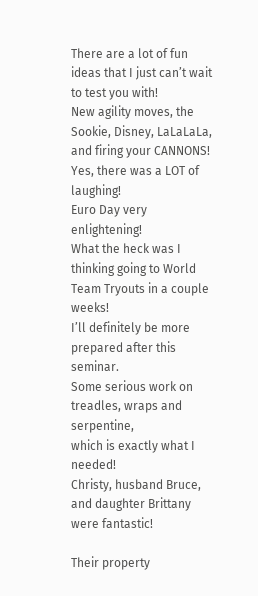There are a lot of fun ideas that I just can’t wait to test you with!
New agility moves, the Sookie, Disney, LaLaLaLa, and firing your CANNONS!
Yes, there was a LOT of laughing!
Euro Day very enlightening!
What the heck was I thinking going to World Team Tryouts in a couple weeks!
I’ll definitely be more prepared after this seminar.
Some serious work on treadles, wraps and serpentine,
which is exactly what I needed!
Christy, husband Bruce, and daughter Brittany were fantastic!

Their property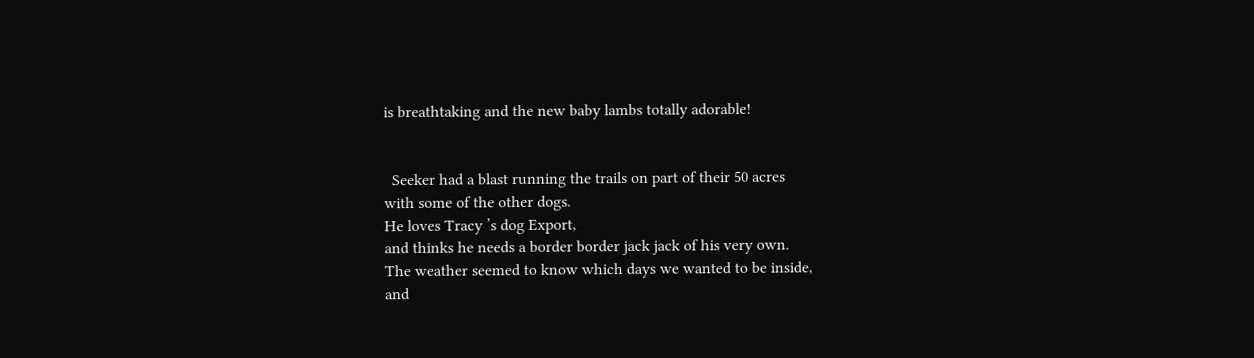is breathtaking and the new baby lambs totally adorable!


  Seeker had a blast running the trails on part of their 50 acres
with some of the other dogs.
He loves Tracy ’s dog Export,
and thinks he needs a border border jack jack of his very own.
The weather seemed to know which days we wanted to be inside,
and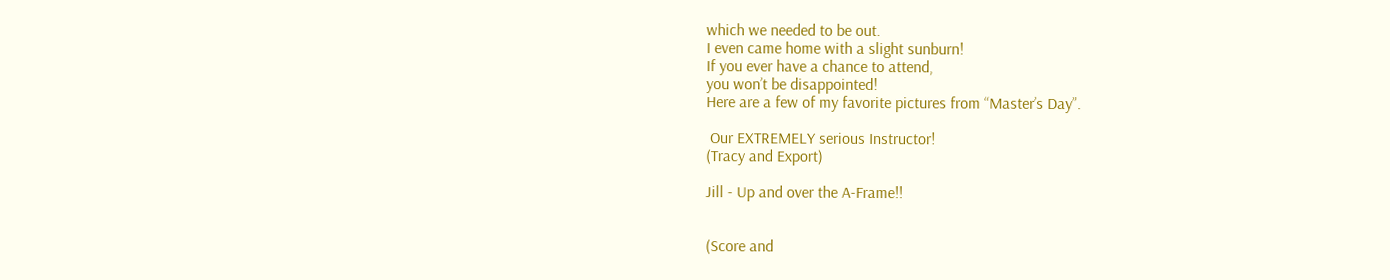which we needed to be out.
I even came home with a slight sunburn!
If you ever have a chance to attend,
you won’t be disappointed!
Here are a few of my favorite pictures from “Master’s Day”.

 Our EXTREMELY serious Instructor!
(Tracy and Export)

Jill - Up and over the A-Frame!!


(Score and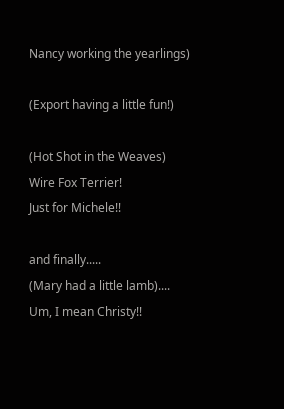Nancy working the yearlings)

(Export having a little fun!)

(Hot Shot in the Weaves)
Wire Fox Terrier!
Just for Michele!!

and finally.....
(Mary had a little lamb)....
Um, I mean Christy!!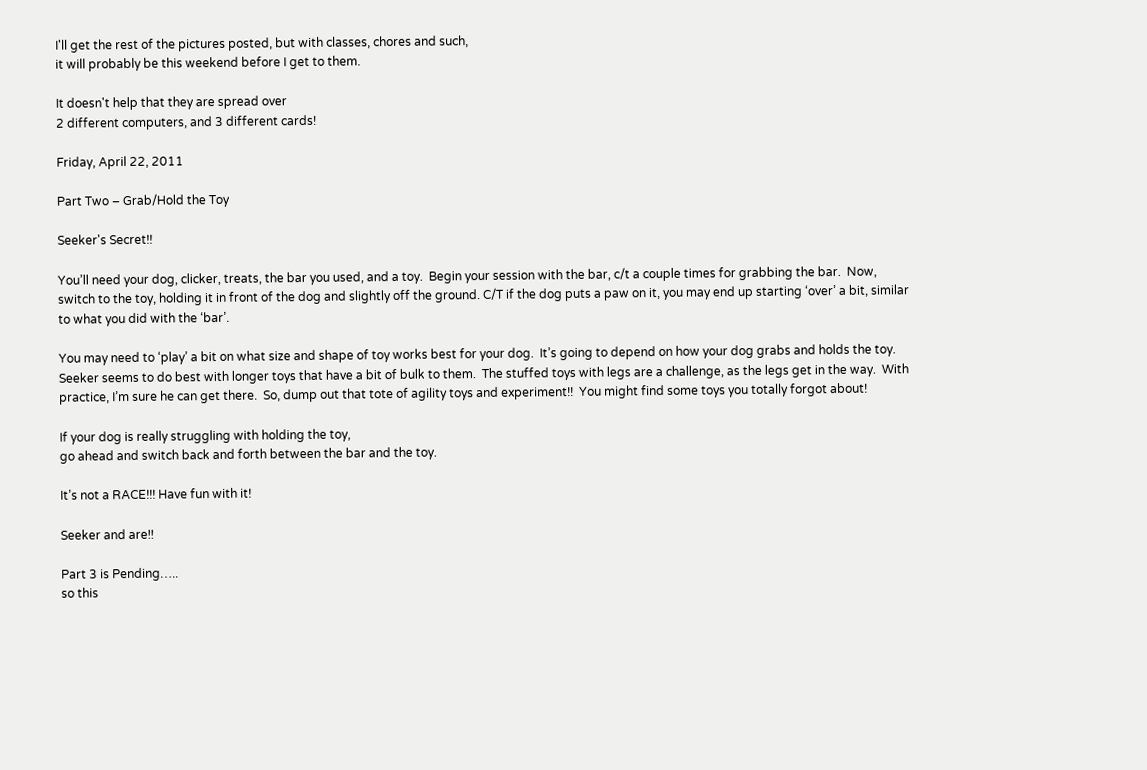I'll get the rest of the pictures posted, but with classes, chores and such,
it will probably be this weekend before I get to them.

It doesn't help that they are spread over
2 different computers, and 3 different cards!

Friday, April 22, 2011

Part Two – Grab/Hold the Toy

Seeker's Secret!!

You’ll need your dog, clicker, treats, the bar you used, and a toy.  Begin your session with the bar, c/t a couple times for grabbing the bar.  Now, switch to the toy, holding it in front of the dog and slightly off the ground. C/T if the dog puts a paw on it, you may end up starting ‘over’ a bit, similar to what you did with the ‘bar’.

You may need to ‘play’ a bit on what size and shape of toy works best for your dog.  It’s going to depend on how your dog grabs and holds the toy.  Seeker seems to do best with longer toys that have a bit of bulk to them.  The stuffed toys with legs are a challenge, as the legs get in the way.  With practice, I’m sure he can get there.  So, dump out that tote of agility toys and experiment!!  You might find some toys you totally forgot about!

If your dog is really struggling with holding the toy,
go ahead and switch back and forth between the bar and the toy.

It’s not a RACE!!! Have fun with it!

Seeker and are!!

Part 3 is Pending…..
so this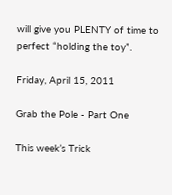will give you PLENTY of time to perfect “holding the toy”.

Friday, April 15, 2011

Grab the Pole - Part One

This week’s Trick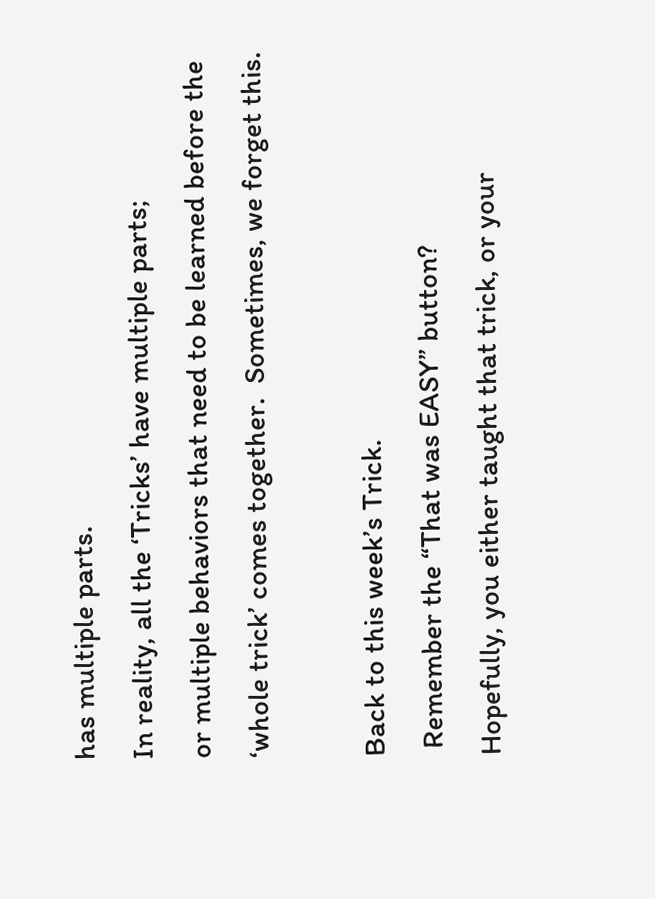has multiple parts.
In reality, all the ‘Tricks’ have multiple parts;
or multiple behaviors that need to be learned before the
‘whole trick’ comes together.  Sometimes, we forget this.

Back to this week’s Trick.
 Remember the “That was EASY” button?
Hopefully, you either taught that trick, or your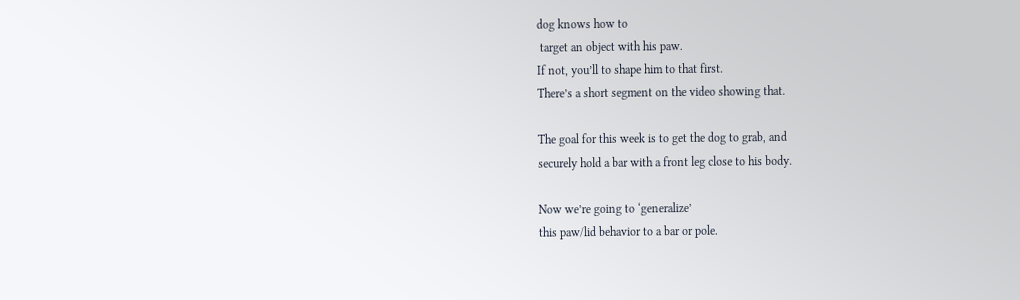dog knows how to
 target an object with his paw.
If not, you’ll to shape him to that first.
There’s a short segment on the video showing that.

The goal for this week is to get the dog to grab, and
securely hold a bar with a front leg close to his body.

Now we’re going to ‘generalize’
this paw/lid behavior to a bar or pole.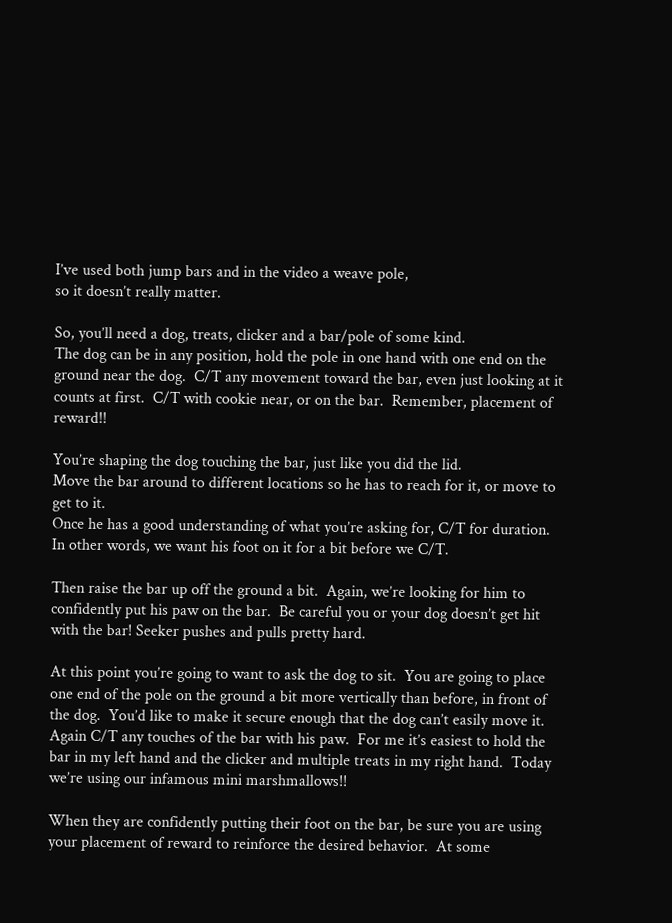I’ve used both jump bars and in the video a weave pole,
so it doesn’t really matter.

So, you’ll need a dog, treats, clicker and a bar/pole of some kind.
The dog can be in any position, hold the pole in one hand with one end on the ground near the dog.  C/T any movement toward the bar, even just looking at it counts at first.  C/T with cookie near, or on the bar.  Remember, placement of reward!!

You’re shaping the dog touching the bar, just like you did the lid.
Move the bar around to different locations so he has to reach for it, or move to get to it.
Once he has a good understanding of what you’re asking for, C/T for duration. In other words, we want his foot on it for a bit before we C/T.

Then raise the bar up off the ground a bit.  Again, we’re looking for him to confidently put his paw on the bar.  Be careful you or your dog doesn’t get hit with the bar! Seeker pushes and pulls pretty hard.

At this point you’re going to want to ask the dog to sit.  You are going to place one end of the pole on the ground a bit more vertically than before, in front of the dog.  You’d like to make it secure enough that the dog can’t easily move it.  Again C/T any touches of the bar with his paw.  For me it’s easiest to hold the bar in my left hand and the clicker and multiple treats in my right hand.  Today we’re using our infamous mini marshmallows!!

When they are confidently putting their foot on the bar, be sure you are using your placement of reward to reinforce the desired behavior.  At some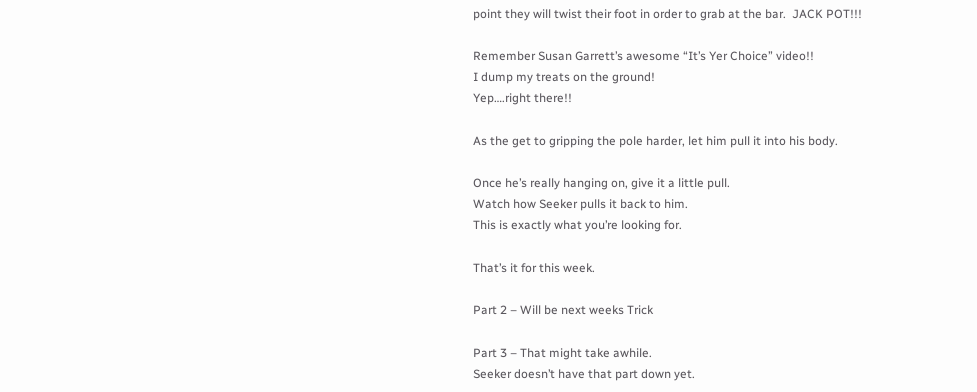point they will twist their foot in order to grab at the bar.  JACK POT!!!

Remember Susan Garrett’s awesome “It’s Yer Choice” video!!
I dump my treats on the ground!
Yep….right there!!

As the get to gripping the pole harder, let him pull it into his body.

Once he’s really hanging on, give it a little pull.
Watch how Seeker pulls it back to him.
This is exactly what you’re looking for.

That’s it for this week.

Part 2 – Will be next weeks Trick

Part 3 – That might take awhile.
Seeker doesn’t have that part down yet.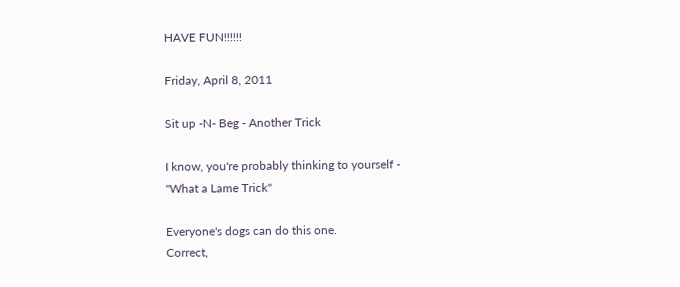HAVE FUN!!!!!!

Friday, April 8, 2011

Sit up -N- Beg - Another Trick

I know, you're probably thinking to yourself -
"What a Lame Trick"

Everyone's dogs can do this one.
Correct,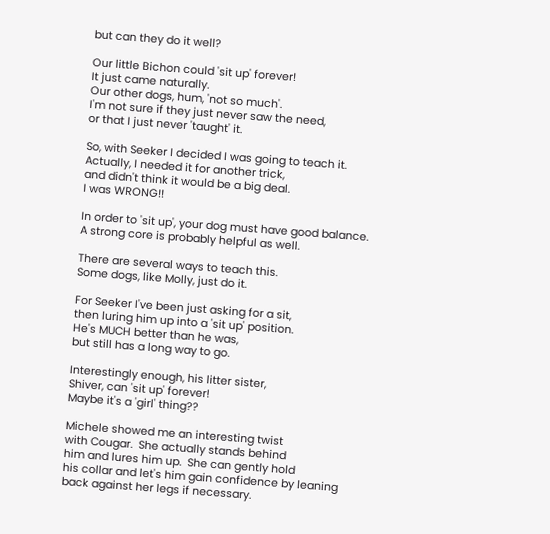but can they do it well?

Our little Bichon could 'sit up' forever!
It just came naturally.
Our other dogs, hum, 'not so much'.
I'm not sure if they just never saw the need,
or that I just never 'taught' it.

So, with Seeker I decided I was going to teach it.
Actually, I needed it for another trick,
and didn't think it would be a big deal.
I was WRONG!!

In order to 'sit up', your dog must have good balance.
A strong core is probably helpful as well.

There are several ways to teach this.
Some dogs, like Molly, just do it.

For Seeker I've been just asking for a sit,
then luring him up into a 'sit up' position.
He's MUCH better than he was,
but still has a long way to go.

Interestingly enough, his litter sister,
Shiver, can 'sit up' forever!
Maybe it's a 'girl' thing??

Michele showed me an interesting twist
with Cougar.  She actually stands behind
him and lures him up.  She can gently hold
his collar and let's him gain confidence by leaning
back against her legs if necessary.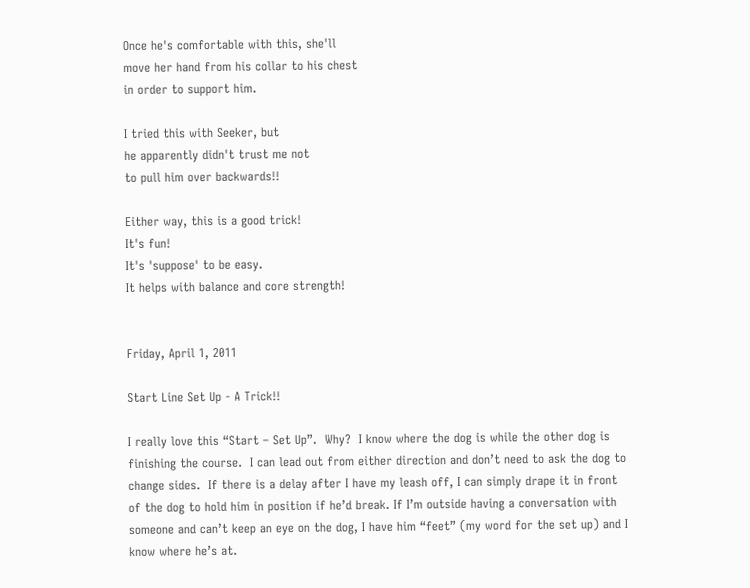Once he's comfortable with this, she'll
move her hand from his collar to his chest
in order to support him.

I tried this with Seeker, but
he apparently didn't trust me not
to pull him over backwards!!

Either way, this is a good trick!
It's fun!
It's 'suppose' to be easy.
It helps with balance and core strength!


Friday, April 1, 2011

Start Line Set Up - A Trick!!

I really love this “Start – Set Up”.  Why?  I know where the dog is while the other dog is finishing the course.  I can lead out from either direction and don’t need to ask the dog to change sides.  If there is a delay after I have my leash off, I can simply drape it in front of the dog to hold him in position if he’d break. If I’m outside having a conversation with someone and can’t keep an eye on the dog, I have him “feet” (my word for the set up) and I know where he’s at.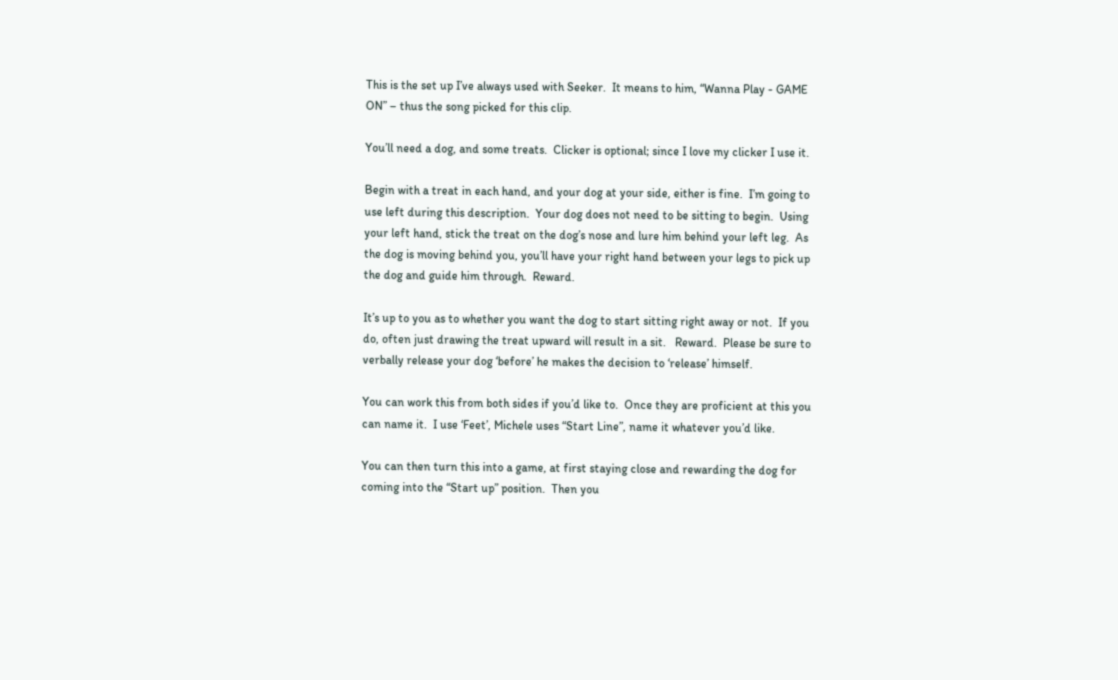This is the set up I’ve always used with Seeker.  It means to him, “Wanna Play - GAME ON” – thus the song picked for this clip.

You’ll need a dog, and some treats.  Clicker is optional; since I love my clicker I use it.

Begin with a treat in each hand, and your dog at your side, either is fine.  I’m going to use left during this description.  Your dog does not need to be sitting to begin.  Using your left hand, stick the treat on the dog’s nose and lure him behind your left leg.  As the dog is moving behind you, you’ll have your right hand between your legs to pick up the dog and guide him through.  Reward.

It’s up to you as to whether you want the dog to start sitting right away or not.  If you do, often just drawing the treat upward will result in a sit.   Reward.  Please be sure to verbally release your dog ‘before’ he makes the decision to ‘release’ himself.

You can work this from both sides if you’d like to.  Once they are proficient at this you can name it.  I use ‘Feet’, Michele uses “Start Line”, name it whatever you’d like.

You can then turn this into a game, at first staying close and rewarding the dog for coming into the “Start up” position.  Then you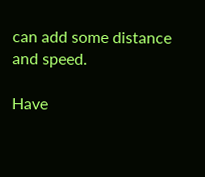can add some distance and speed.

Have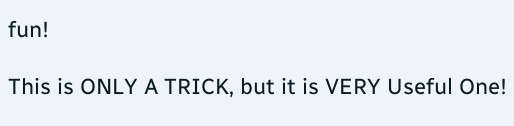fun!

This is ONLY A TRICK, but it is VERY Useful One!